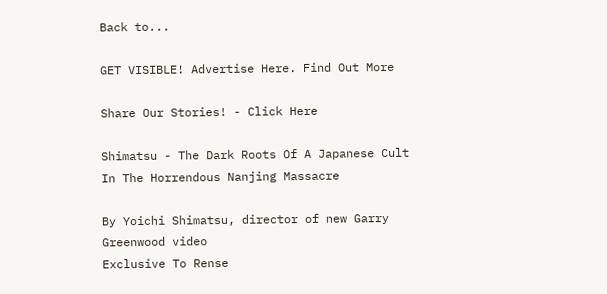Back to...

GET VISIBLE! Advertise Here. Find Out More

Share Our Stories! - Click Here

Shimatsu - The Dark Roots Of A Japanese Cult
In The Horrendous Nanjing Massacre

By Yoichi Shimatsu, director of new Garry Greenwood video
Exclusive To Rense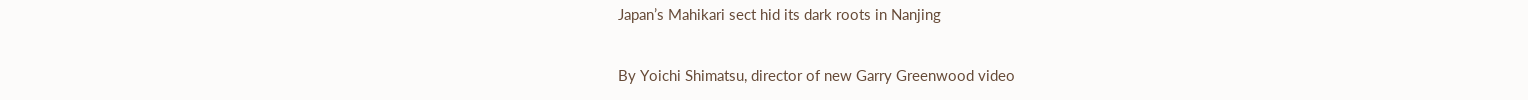Japan’s Mahikari sect hid its dark roots in Nanjing

By Yoichi Shimatsu, director of new Garry Greenwood video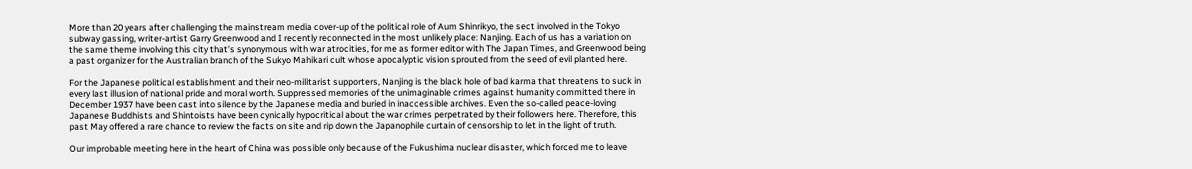More than 20 years after challenging the mainstream media cover-up of the political role of Aum Shinrikyo, the sect involved in the Tokyo subway gassing, writer-artist Garry Greenwood and I recently reconnected in the most unlikely place: Nanjing. Each of us has a variation on the same theme involving this city that’s synonymous with war atrocities, for me as former editor with The Japan Times, and Greenwood being a past organizer for the Australian branch of the Sukyo Mahikari cult whose apocalyptic vision sprouted from the seed of evil planted here.

For the Japanese political establishment and their neo-militarist supporters, Nanjing is the black hole of bad karma that threatens to suck in every last illusion of national pride and moral worth. Suppressed memories of the unimaginable crimes against humanity committed there in December 1937 have been cast into silence by the Japanese media and buried in inaccessible archives. Even the so-called peace-loving Japanese Buddhists and Shintoists have been cynically hypocritical about the war crimes perpetrated by their followers here. Therefore, this past May offered a rare chance to review the facts on site and rip down the Japanophile curtain of censorship to let in the light of truth.

Our improbable meeting here in the heart of China was possible only because of the Fukushima nuclear disaster, which forced me to leave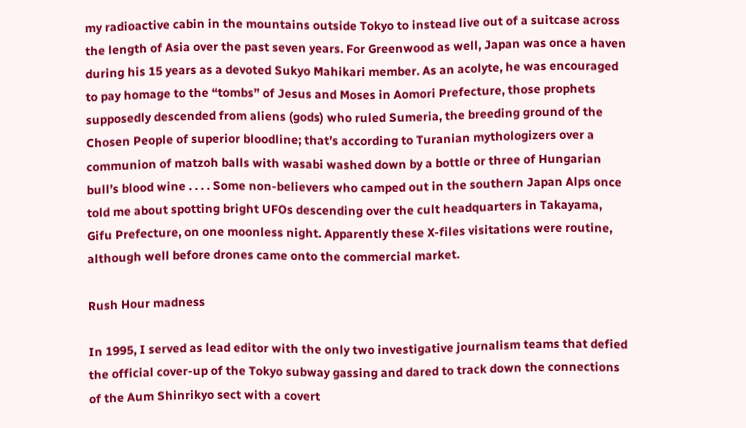my radioactive cabin in the mountains outside Tokyo to instead live out of a suitcase across the length of Asia over the past seven years. For Greenwood as well, Japan was once a haven during his 15 years as a devoted Sukyo Mahikari member. As an acolyte, he was encouraged to pay homage to the “tombs” of Jesus and Moses in Aomori Prefecture, those prophets supposedly descended from aliens (gods) who ruled Sumeria, the breeding ground of the Chosen People of superior bloodline; that’s according to Turanian mythologizers over a communion of matzoh balls with wasabi washed down by a bottle or three of Hungarian bull’s blood wine . . . . Some non-believers who camped out in the southern Japan Alps once told me about spotting bright UFOs descending over the cult headquarters in Takayama, Gifu Prefecture, on one moonless night. Apparently these X-files visitations were routine, although well before drones came onto the commercial market.

Rush Hour madness

In 1995, I served as lead editor with the only two investigative journalism teams that defied the official cover-up of the Tokyo subway gassing and dared to track down the connections of the Aum Shinrikyo sect with a covert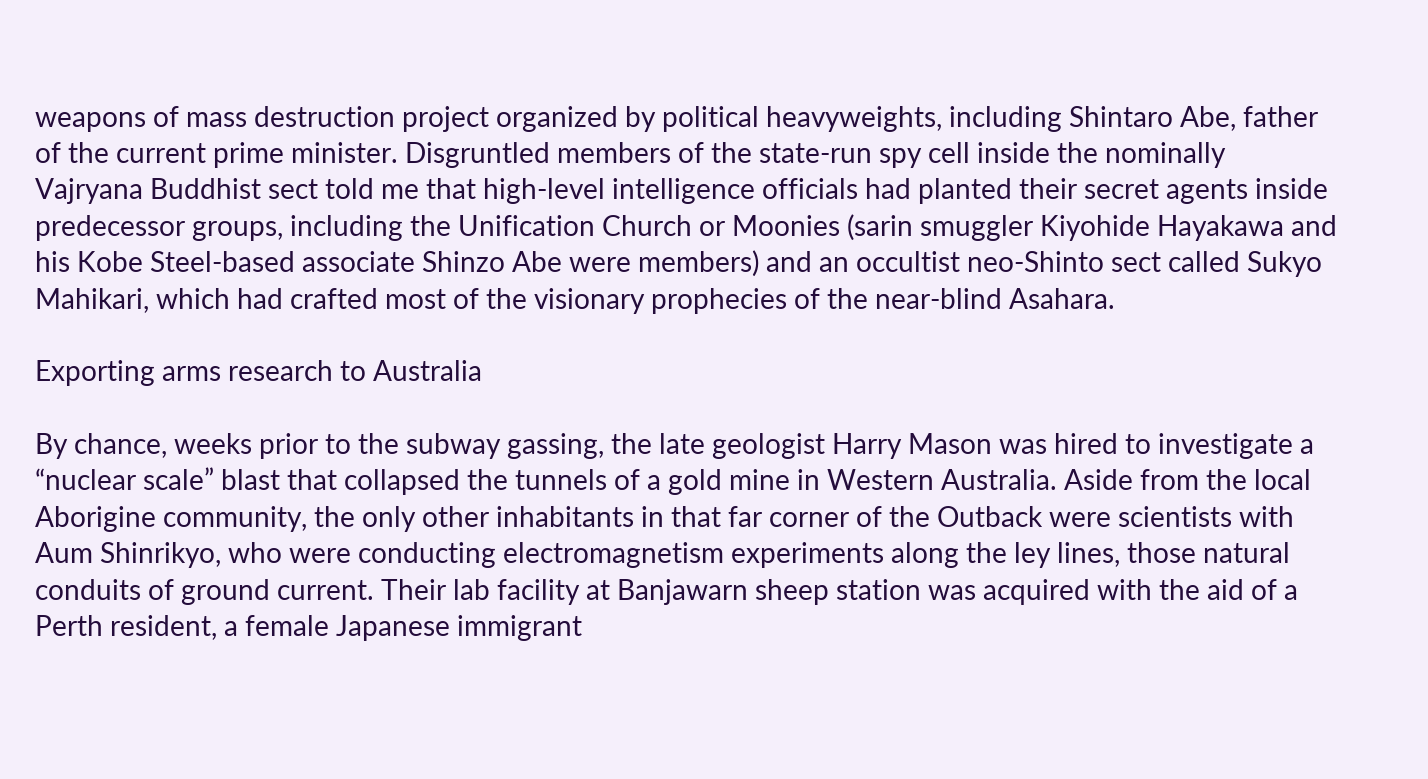weapons of mass destruction project organized by political heavyweights, including Shintaro Abe, father of the current prime minister. Disgruntled members of the state-run spy cell inside the nominally Vajryana Buddhist sect told me that high-level intelligence officials had planted their secret agents inside predecessor groups, including the Unification Church or Moonies (sarin smuggler Kiyohide Hayakawa and his Kobe Steel-based associate Shinzo Abe were members) and an occultist neo-Shinto sect called Sukyo Mahikari, which had crafted most of the visionary prophecies of the near-blind Asahara.

Exporting arms research to Australia

By chance, weeks prior to the subway gassing, the late geologist Harry Mason was hired to investigate a “nuclear scale” blast that collapsed the tunnels of a gold mine in Western Australia. Aside from the local Aborigine community, the only other inhabitants in that far corner of the Outback were scientists with Aum Shinrikyo, who were conducting electromagnetism experiments along the ley lines, those natural conduits of ground current. Their lab facility at Banjawarn sheep station was acquired with the aid of a Perth resident, a female Japanese immigrant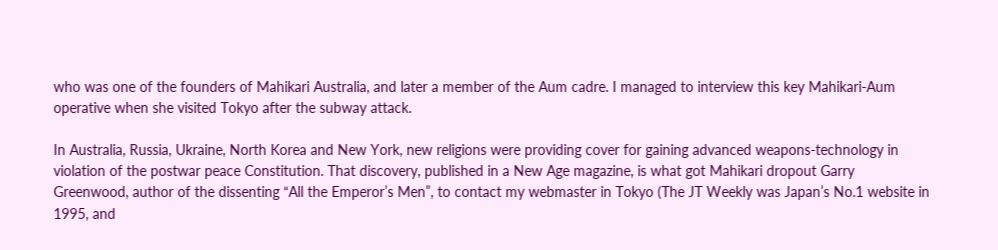who was one of the founders of Mahikari Australia, and later a member of the Aum cadre. I managed to interview this key Mahikari-Aum operative when she visited Tokyo after the subway attack.

In Australia, Russia, Ukraine, North Korea and New York, new religions were providing cover for gaining advanced weapons-technology in violation of the postwar peace Constitution. That discovery, published in a New Age magazine, is what got Mahikari dropout Garry Greenwood, author of the dissenting “All the Emperor’s Men”, to contact my webmaster in Tokyo (The JT Weekly was Japan’s No.1 website in 1995, and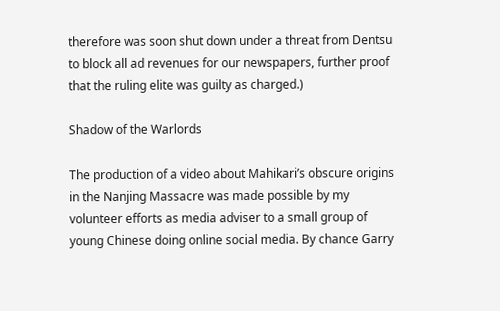therefore was soon shut down under a threat from Dentsu to block all ad revenues for our newspapers, further proof that the ruling elite was guilty as charged.)

Shadow of the Warlords

The production of a video about Mahikari’s obscure origins in the Nanjing Massacre was made possible by my volunteer efforts as media adviser to a small group of young Chinese doing online social media. By chance Garry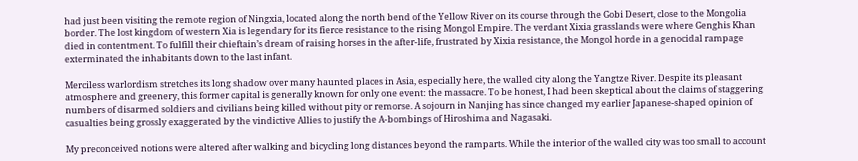had just been visiting the remote region of Ningxia, located along the north bend of the Yellow River on its course through the Gobi Desert, close to the Mongolia border. The lost kingdom of western Xia is legendary for its fierce resistance to the rising Mongol Empire. The verdant Xixia grasslands were where Genghis Khan died in contentment. To fulfill their chieftain’s dream of raising horses in the after-life, frustrated by Xixia resistance, the Mongol horde in a genocidal rampage exterminated the inhabitants down to the last infant.

Merciless warlordism stretches its long shadow over many haunted places in Asia, especially here, the walled city along the Yangtze River. Despite its pleasant atmosphere and greenery, this former capital is generally known for only one event: the massacre. To be honest, I had been skeptical about the claims of staggering numbers of disarmed soldiers and civilians being killed without pity or remorse. A sojourn in Nanjing has since changed my earlier Japanese-shaped opinion of casualties being grossly exaggerated by the vindictive Allies to justify the A-bombings of Hiroshima and Nagasaki.

My preconceived notions were altered after walking and bicycling long distances beyond the ramparts. While the interior of the walled city was too small to account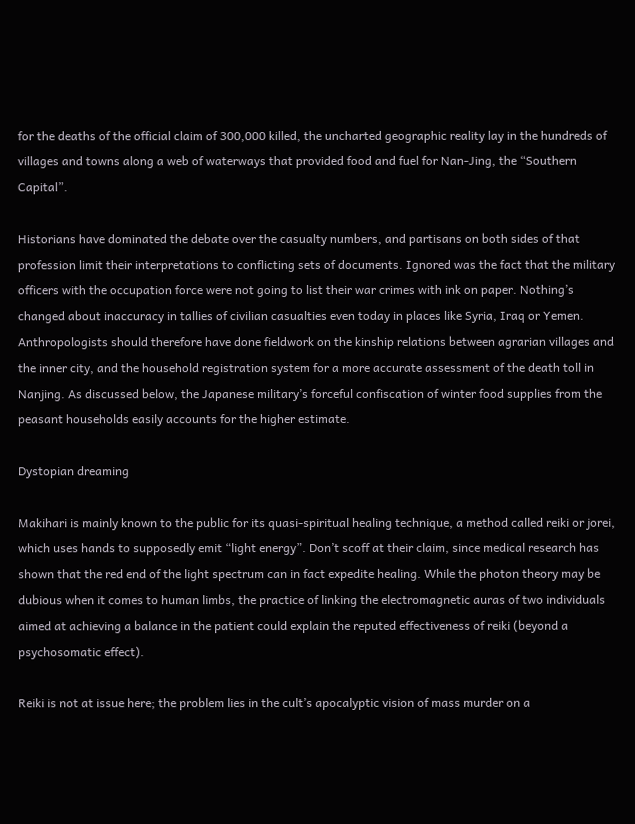for the deaths of the official claim of 300,000 killed, the uncharted geographic reality lay in the hundreds of villages and towns along a web of waterways that provided food and fuel for Nan-Jing, the “Southern Capital”.

Historians have dominated the debate over the casualty numbers, and partisans on both sides of that profession limit their interpretations to conflicting sets of documents. Ignored was the fact that the military officers with the occupation force were not going to list their war crimes with ink on paper. Nothing’s changed about inaccuracy in tallies of civilian casualties even today in places like Syria, Iraq or Yemen. Anthropologists should therefore have done fieldwork on the kinship relations between agrarian villages and the inner city, and the household registration system for a more accurate assessment of the death toll in Nanjing. As discussed below, the Japanese military’s forceful confiscation of winter food supplies from the peasant households easily accounts for the higher estimate.

Dystopian dreaming

Makihari is mainly known to the public for its quasi-spiritual healing technique, a method called reiki or jorei, which uses hands to supposedly emit “light energy”. Don’t scoff at their claim, since medical research has shown that the red end of the light spectrum can in fact expedite healing. While the photon theory may be dubious when it comes to human limbs, the practice of linking the electromagnetic auras of two individuals aimed at achieving a balance in the patient could explain the reputed effectiveness of reiki (beyond a psychosomatic effect).

Reiki is not at issue here; the problem lies in the cult’s apocalyptic vision of mass murder on a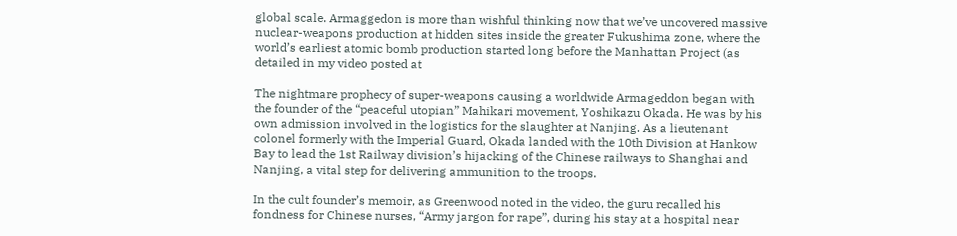global scale. Armaggedon is more than wishful thinking now that we’ve uncovered massive nuclear-weapons production at hidden sites inside the greater Fukushima zone, where the world’s earliest atomic bomb production started long before the Manhattan Project (as detailed in my video posted at

The nightmare prophecy of super-weapons causing a worldwide Armageddon began with the founder of the “peaceful utopian” Mahikari movement, Yoshikazu Okada. He was by his own admission involved in the logistics for the slaughter at Nanjing. As a lieutenant colonel formerly with the Imperial Guard, Okada landed with the 10th Division at Hankow Bay to lead the 1st Railway division’s hijacking of the Chinese railways to Shanghai and Nanjing, a vital step for delivering ammunition to the troops.

In the cult founder’s memoir, as Greenwood noted in the video, the guru recalled his fondness for Chinese nurses, “Army jargon for rape”, during his stay at a hospital near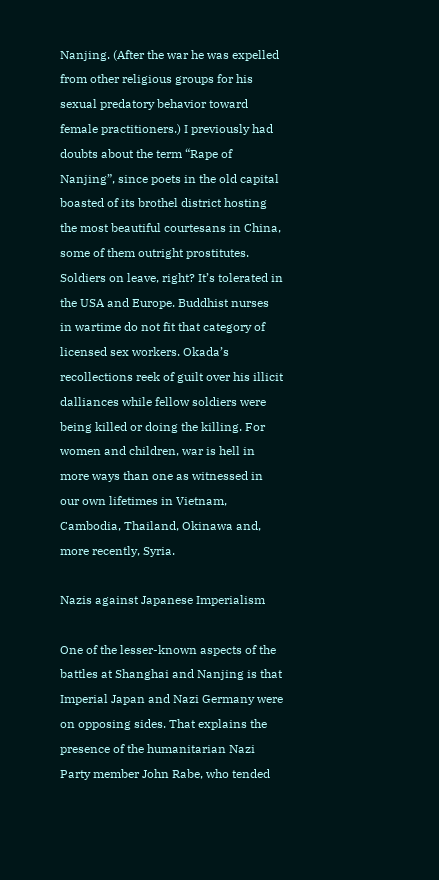Nanjing. (After the war he was expelled from other religious groups for his sexual predatory behavior toward female practitioners.) I previously had doubts about the term “Rape of Nanjing”, since poets in the old capital boasted of its brothel district hosting the most beautiful courtesans in China, some of them outright prostitutes. Soldiers on leave, right? It’s tolerated in the USA and Europe. Buddhist nurses in wartime do not fit that category of licensed sex workers. Okada’s recollections reek of guilt over his illicit dalliances while fellow soldiers were being killed or doing the killing. For women and children, war is hell in more ways than one as witnessed in our own lifetimes in Vietnam, Cambodia, Thailand, Okinawa and, more recently, Syria.

Nazis against Japanese Imperialism

One of the lesser-known aspects of the battles at Shanghai and Nanjing is that Imperial Japan and Nazi Germany were on opposing sides. That explains the presence of the humanitarian Nazi Party member John Rabe, who tended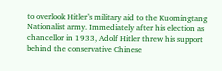to overlook Hitler’s military aid to the Kuomingtang Nationalist army. Immediately after his election as chancellor in 1933, Adolf Hitler threw his support behind the conservative Chinese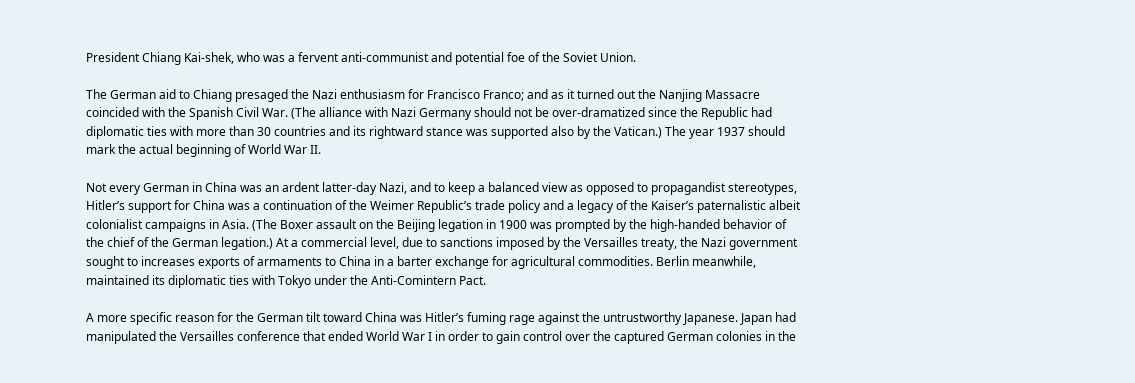President Chiang Kai-shek, who was a fervent anti-communist and potential foe of the Soviet Union.

The German aid to Chiang presaged the Nazi enthusiasm for Francisco Franco; and as it turned out the Nanjing Massacre coincided with the Spanish Civil War. (The alliance with Nazi Germany should not be over-dramatized since the Republic had diplomatic ties with more than 30 countries and its rightward stance was supported also by the Vatican.) The year 1937 should mark the actual beginning of World War II.

Not every German in China was an ardent latter-day Nazi, and to keep a balanced view as opposed to propagandist stereotypes, Hitler’s support for China was a continuation of the Weimer Republic’s trade policy and a legacy of the Kaiser’s paternalistic albeit colonialist campaigns in Asia. (The Boxer assault on the Beijing legation in 1900 was prompted by the high-handed behavior of the chief of the German legation.) At a commercial level, due to sanctions imposed by the Versailles treaty, the Nazi government sought to increases exports of armaments to China in a barter exchange for agricultural commodities. Berlin meanwhile, maintained its diplomatic ties with Tokyo under the Anti-Comintern Pact.

A more specific reason for the German tilt toward China was Hitler’s fuming rage against the untrustworthy Japanese. Japan had manipulated the Versailles conference that ended World War I in order to gain control over the captured German colonies in the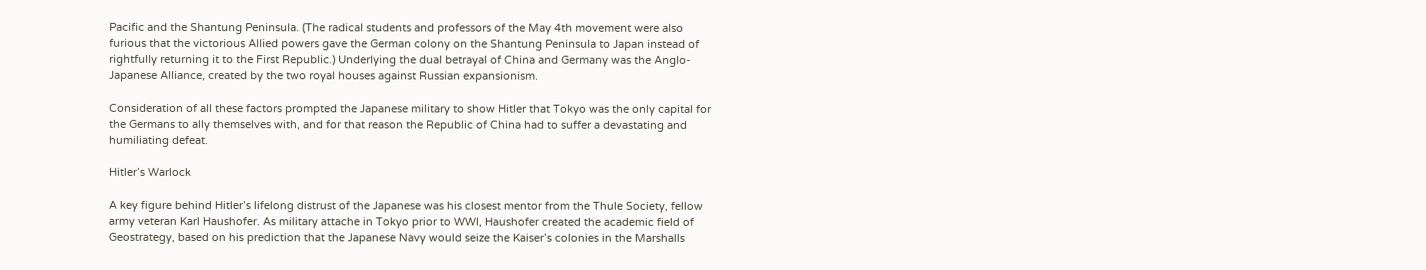Pacific and the Shantung Peninsula. (The radical students and professors of the May 4th movement were also furious that the victorious Allied powers gave the German colony on the Shantung Peninsula to Japan instead of rightfully returning it to the First Republic.) Underlying the dual betrayal of China and Germany was the Anglo-Japanese Alliance, created by the two royal houses against Russian expansionism.

Consideration of all these factors prompted the Japanese military to show Hitler that Tokyo was the only capital for the Germans to ally themselves with, and for that reason the Republic of China had to suffer a devastating and humiliating defeat.

Hitler’s Warlock

A key figure behind Hitler’s lifelong distrust of the Japanese was his closest mentor from the Thule Society, fellow army veteran Karl Haushofer. As military attache in Tokyo prior to WWI, Haushofer created the academic field of Geostrategy, based on his prediction that the Japanese Navy would seize the Kaiser’s colonies in the Marshalls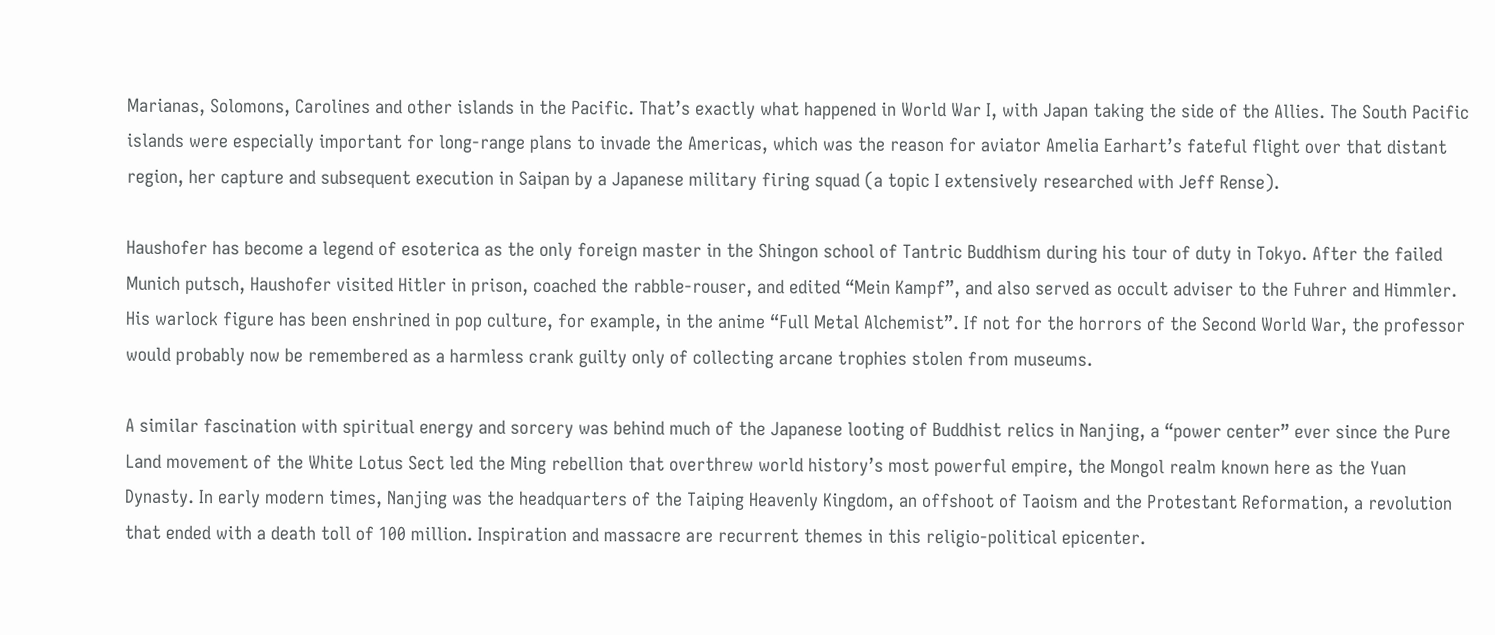Marianas, Solomons, Carolines and other islands in the Pacific. That’s exactly what happened in World War I, with Japan taking the side of the Allies. The South Pacific islands were especially important for long-range plans to invade the Americas, which was the reason for aviator Amelia Earhart’s fateful flight over that distant region, her capture and subsequent execution in Saipan by a Japanese military firing squad (a topic I extensively researched with Jeff Rense).

Haushofer has become a legend of esoterica as the only foreign master in the Shingon school of Tantric Buddhism during his tour of duty in Tokyo. After the failed Munich putsch, Haushofer visited Hitler in prison, coached the rabble-rouser, and edited “Mein Kampf”, and also served as occult adviser to the Fuhrer and Himmler. His warlock figure has been enshrined in pop culture, for example, in the anime “Full Metal Alchemist”. If not for the horrors of the Second World War, the professor would probably now be remembered as a harmless crank guilty only of collecting arcane trophies stolen from museums.

A similar fascination with spiritual energy and sorcery was behind much of the Japanese looting of Buddhist relics in Nanjing, a “power center” ever since the Pure Land movement of the White Lotus Sect led the Ming rebellion that overthrew world history’s most powerful empire, the Mongol realm known here as the Yuan Dynasty. In early modern times, Nanjing was the headquarters of the Taiping Heavenly Kingdom, an offshoot of Taoism and the Protestant Reformation, a revolution that ended with a death toll of 100 million. Inspiration and massacre are recurrent themes in this religio-political epicenter.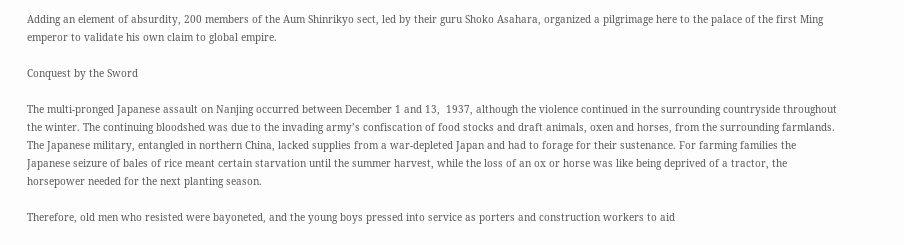Adding an element of absurdity, 200 members of the Aum Shinrikyo sect, led by their guru Shoko Asahara, organized a pilgrimage here to the palace of the first Ming emperor to validate his own claim to global empire.

Conquest by the Sword

The multi-pronged Japanese assault on Nanjing occurred between December 1 and 13,  1937, although the violence continued in the surrounding countryside throughout the winter. The continuing bloodshed was due to the invading army’s confiscation of food stocks and draft animals, oxen and horses, from the surrounding farmlands. The Japanese military, entangled in northern China, lacked supplies from a war-depleted Japan and had to forage for their sustenance. For farming families the Japanese seizure of bales of rice meant certain starvation until the summer harvest, while the loss of an ox or horse was like being deprived of a tractor, the horsepower needed for the next planting season.

Therefore, old men who resisted were bayoneted, and the young boys pressed into service as porters and construction workers to aid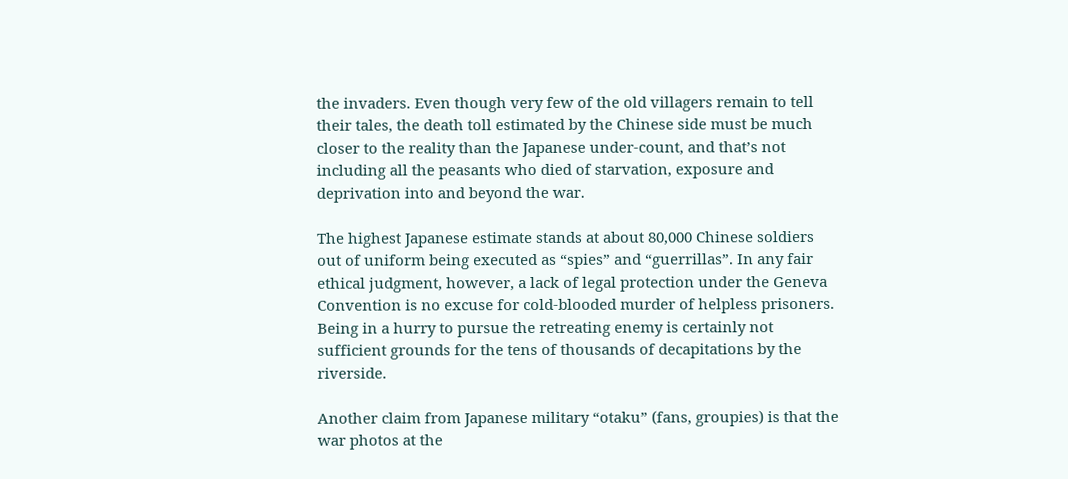the invaders. Even though very few of the old villagers remain to tell their tales, the death toll estimated by the Chinese side must be much closer to the reality than the Japanese under-count, and that’s not including all the peasants who died of starvation, exposure and deprivation into and beyond the war.

The highest Japanese estimate stands at about 80,000 Chinese soldiers out of uniform being executed as “spies” and “guerrillas”. In any fair ethical judgment, however, a lack of legal protection under the Geneva Convention is no excuse for cold-blooded murder of helpless prisoners. Being in a hurry to pursue the retreating enemy is certainly not sufficient grounds for the tens of thousands of decapitations by the riverside.

Another claim from Japanese military “otaku” (fans, groupies) is that the war photos at the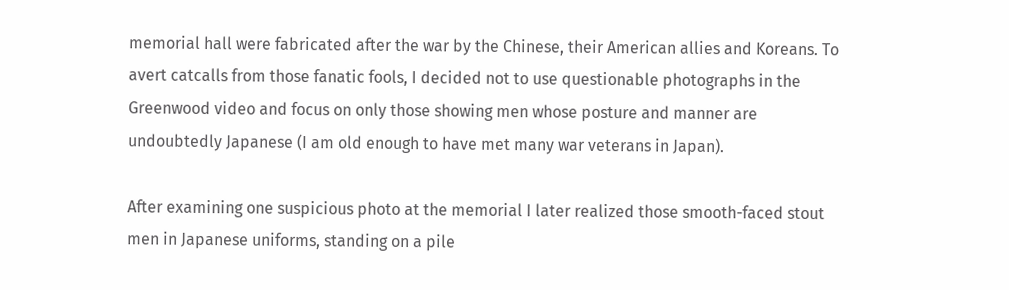memorial hall were fabricated after the war by the Chinese, their American allies and Koreans. To avert catcalls from those fanatic fools, I decided not to use questionable photographs in the Greenwood video and focus on only those showing men whose posture and manner are undoubtedly Japanese (I am old enough to have met many war veterans in Japan).

After examining one suspicious photo at the memorial I later realized those smooth-faced stout men in Japanese uniforms, standing on a pile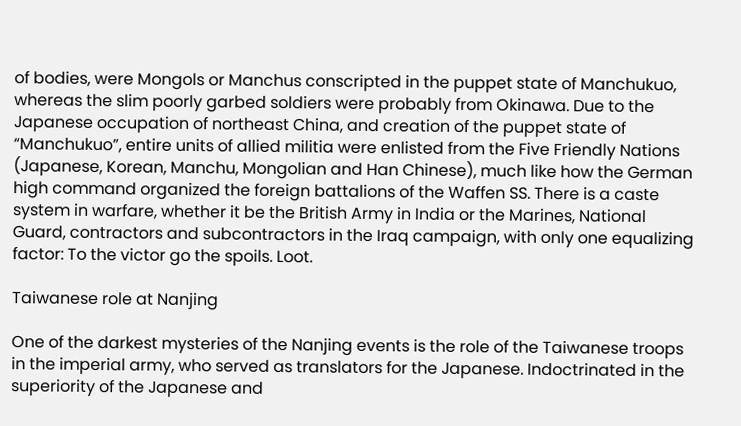of bodies, were Mongols or Manchus conscripted in the puppet state of Manchukuo, whereas the slim poorly garbed soldiers were probably from Okinawa. Due to the Japanese occupation of northeast China, and creation of the puppet state of “Manchukuo”, entire units of allied militia were enlisted from the Five Friendly Nations (Japanese, Korean, Manchu, Mongolian and Han Chinese), much like how the German high command organized the foreign battalions of the Waffen SS. There is a caste system in warfare, whether it be the British Army in India or the Marines, National Guard, contractors and subcontractors in the Iraq campaign, with only one equalizing factor: To the victor go the spoils. Loot.

Taiwanese role at Nanjing

One of the darkest mysteries of the Nanjing events is the role of the Taiwanese troops in the imperial army, who served as translators for the Japanese. Indoctrinated in the superiority of the Japanese and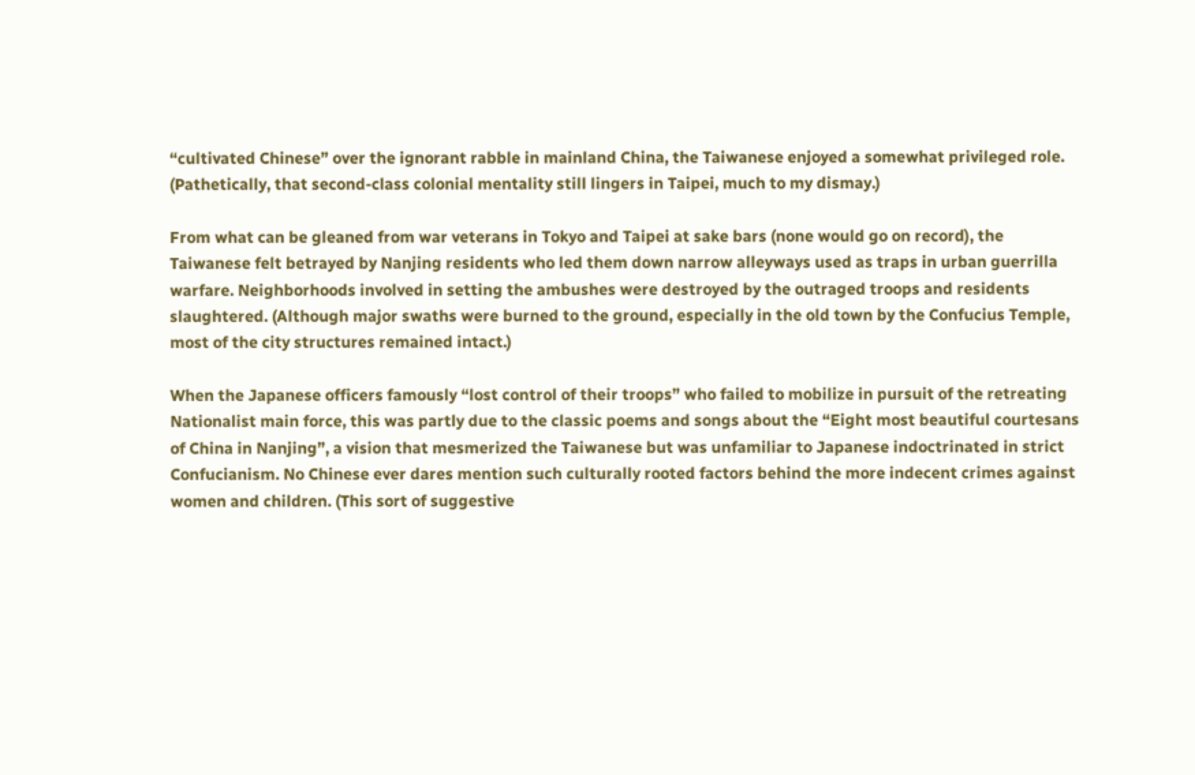“cultivated Chinese” over the ignorant rabble in mainland China, the Taiwanese enjoyed a somewhat privileged role. (Pathetically, that second-class colonial mentality still lingers in Taipei, much to my dismay.)

From what can be gleaned from war veterans in Tokyo and Taipei at sake bars (none would go on record), the Taiwanese felt betrayed by Nanjing residents who led them down narrow alleyways used as traps in urban guerrilla warfare. Neighborhoods involved in setting the ambushes were destroyed by the outraged troops and residents slaughtered. (Although major swaths were burned to the ground, especially in the old town by the Confucius Temple, most of the city structures remained intact.)

When the Japanese officers famously “lost control of their troops” who failed to mobilize in pursuit of the retreating Nationalist main force, this was partly due to the classic poems and songs about the “Eight most beautiful courtesans of China in Nanjing”, a vision that mesmerized the Taiwanese but was unfamiliar to Japanese indoctrinated in strict Confucianism. No Chinese ever dares mention such culturally rooted factors behind the more indecent crimes against women and children. (This sort of suggestive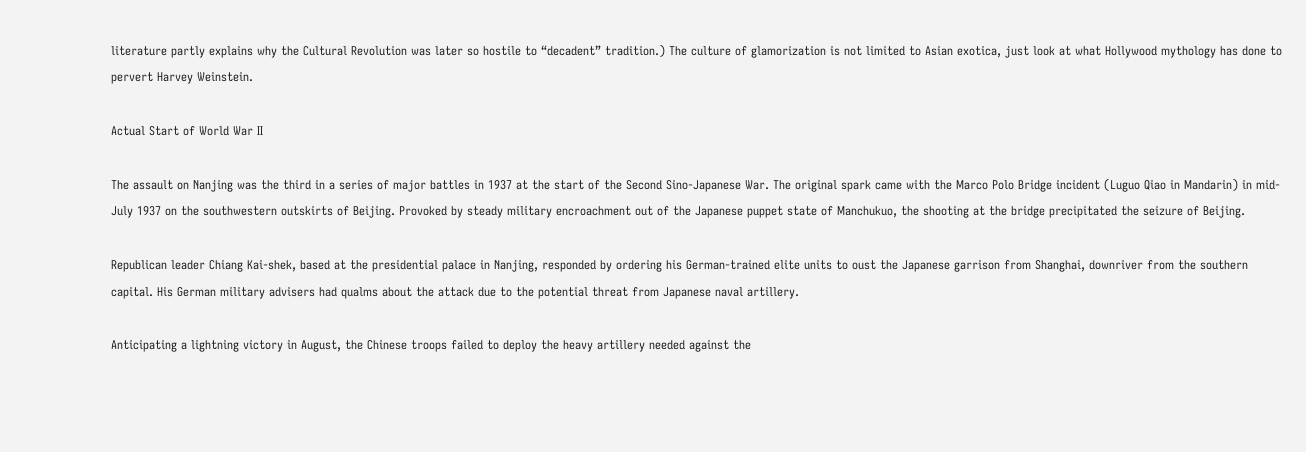literature partly explains why the Cultural Revolution was later so hostile to “decadent” tradition.) The culture of glamorization is not limited to Asian exotica, just look at what Hollywood mythology has done to pervert Harvey Weinstein.

Actual Start of World War II

The assault on Nanjing was the third in a series of major battles in 1937 at the start of the Second Sino-Japanese War. The original spark came with the Marco Polo Bridge incident (Luguo Qiao in Mandarin) in mid-July 1937 on the southwestern outskirts of Beijing. Provoked by steady military encroachment out of the Japanese puppet state of Manchukuo, the shooting at the bridge precipitated the seizure of Beijing.

Republican leader Chiang Kai-shek, based at the presidential palace in Nanjing, responded by ordering his German-trained elite units to oust the Japanese garrison from Shanghai, downriver from the southern capital. His German military advisers had qualms about the attack due to the potential threat from Japanese naval artillery.

Anticipating a lightning victory in August, the Chinese troops failed to deploy the heavy artillery needed against the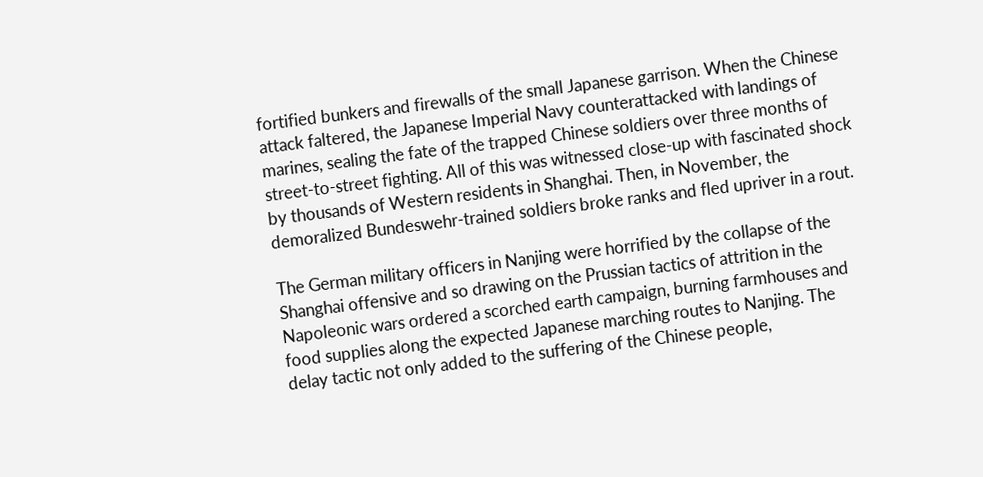fortified bunkers and firewalls of the small Japanese garrison. When the Chinese attack faltered, the Japanese Imperial Navy counterattacked with landings of marines, sealing the fate of the trapped Chinese soldiers over three months of street-to-street fighting. All of this was witnessed close-up with fascinated shock by thousands of Western residents in Shanghai. Then, in November, the demoralized Bundeswehr-trained soldiers broke ranks and fled upriver in a rout.

The German military officers in Nanjing were horrified by the collapse of the Shanghai offensive and so drawing on the Prussian tactics of attrition in the Napoleonic wars ordered a scorched earth campaign, burning farmhouses and food supplies along the expected Japanese marching routes to Nanjing. The delay tactic not only added to the suffering of the Chinese people,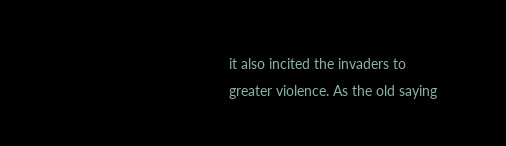it also incited the invaders to greater violence. As the old saying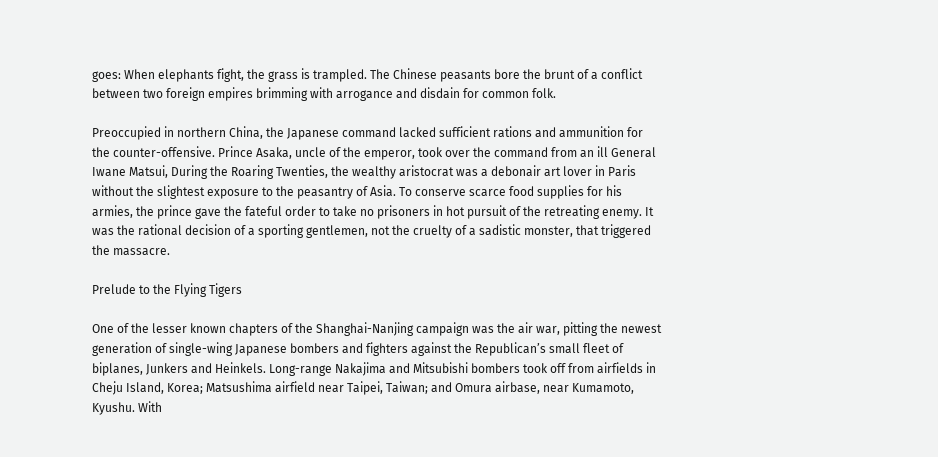goes: When elephants fight, the grass is trampled. The Chinese peasants bore the brunt of a conflict between two foreign empires brimming with arrogance and disdain for common folk.

Preoccupied in northern China, the Japanese command lacked sufficient rations and ammunition for the counter-offensive. Prince Asaka, uncle of the emperor, took over the command from an ill General Iwane Matsui, During the Roaring Twenties, the wealthy aristocrat was a debonair art lover in Paris without the slightest exposure to the peasantry of Asia. To conserve scarce food supplies for his armies, the prince gave the fateful order to take no prisoners in hot pursuit of the retreating enemy. It was the rational decision of a sporting gentlemen, not the cruelty of a sadistic monster, that triggered the massacre.

Prelude to the Flying Tigers

One of the lesser known chapters of the Shanghai-Nanjing campaign was the air war, pitting the newest generation of single-wing Japanese bombers and fighters against the Republican’s small fleet of biplanes, Junkers and Heinkels. Long-range Nakajima and Mitsubishi bombers took off from airfields in Cheju Island, Korea; Matsushima airfield near Taipei, Taiwan; and Omura airbase, near Kumamoto, Kyushu. With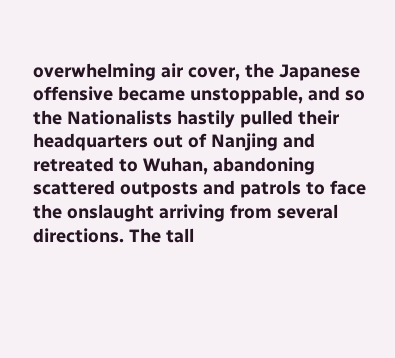overwhelming air cover, the Japanese offensive became unstoppable, and so the Nationalists hastily pulled their headquarters out of Nanjing and retreated to Wuhan, abandoning scattered outposts and patrols to face the onslaught arriving from several directions. The tall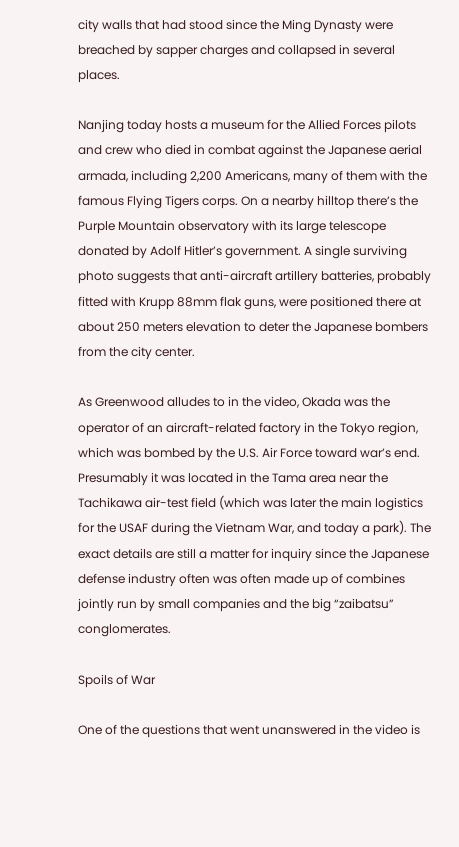city walls that had stood since the Ming Dynasty were breached by sapper charges and collapsed in several places.

Nanjing today hosts a museum for the Allied Forces pilots and crew who died in combat against the Japanese aerial armada, including 2,200 Americans, many of them with the famous Flying Tigers corps. On a nearby hilltop there’s the Purple Mountain observatory with its large telescope donated by Adolf Hitler’s government. A single surviving photo suggests that anti-aircraft artillery batteries, probably fitted with Krupp 88mm flak guns, were positioned there at about 250 meters elevation to deter the Japanese bombers from the city center.

As Greenwood alludes to in the video, Okada was the operator of an aircraft-related factory in the Tokyo region, which was bombed by the U.S. Air Force toward war’s end. Presumably it was located in the Tama area near the Tachikawa air-test field (which was later the main logistics for the USAF during the Vietnam War, and today a park). The exact details are still a matter for inquiry since the Japanese defense industry often was often made up of combines jointly run by small companies and the big “zaibatsu” conglomerates.

Spoils of War

One of the questions that went unanswered in the video is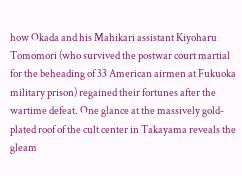how Okada and his Mahikari assistant Kiyoharu Tomomori (who survived the postwar court martial for the beheading of 33 American airmen at Fukuoka military prison) regained their fortunes after the wartime defeat. One glance at the massively gold-plated roof of the cult center in Takayama reveals the gleam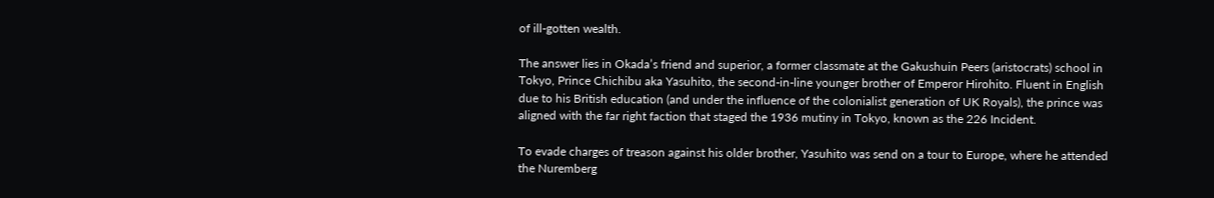of ill-gotten wealth.

The answer lies in Okada’s friend and superior, a former classmate at the Gakushuin Peers (aristocrats) school in Tokyo, Prince Chichibu aka Yasuhito, the second-in-line younger brother of Emperor Hirohito. Fluent in English due to his British education (and under the influence of the colonialist generation of UK Royals), the prince was aligned with the far right faction that staged the 1936 mutiny in Tokyo, known as the 226 Incident.

To evade charges of treason against his older brother, Yasuhito was send on a tour to Europe, where he attended the Nuremberg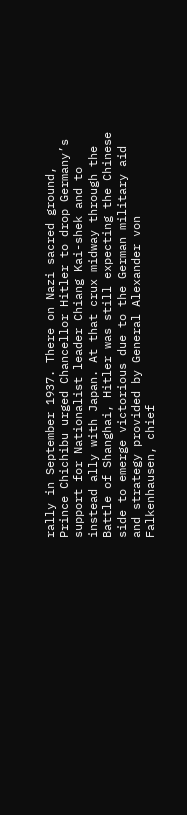rally in September 1937. There on Nazi sacred ground, Prince Chichibu urged Chancellor Hitler to drop Germany’s support for Nationalist leader Chiang Kai-shek and to instead ally with Japan. At that crux midway through the Battle of Shanghai, Hitler was still expecting the Chinese side to emerge victorious due to the German military aid and strategy provided by General Alexander von Falkenhausen, chief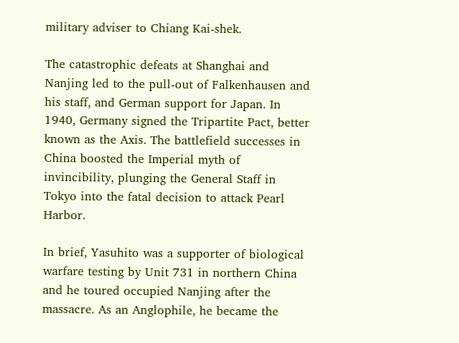military adviser to Chiang Kai-shek.

The catastrophic defeats at Shanghai and Nanjing led to the pull-out of Falkenhausen and his staff, and German support for Japan. In 1940, Germany signed the Tripartite Pact, better known as the Axis. The battlefield successes in China boosted the Imperial myth of invincibility, plunging the General Staff in Tokyo into the fatal decision to attack Pearl Harbor.

In brief, Yasuhito was a supporter of biological warfare testing by Unit 731 in northern China and he toured occupied Nanjing after the massacre. As an Anglophile, he became the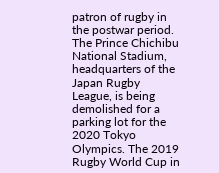patron of rugby in the postwar period. The Prince Chichibu National Stadium, headquarters of the Japan Rugby League, is being demolished for a parking lot for the 2020 Tokyo Olympics. The 2019 Rugby World Cup in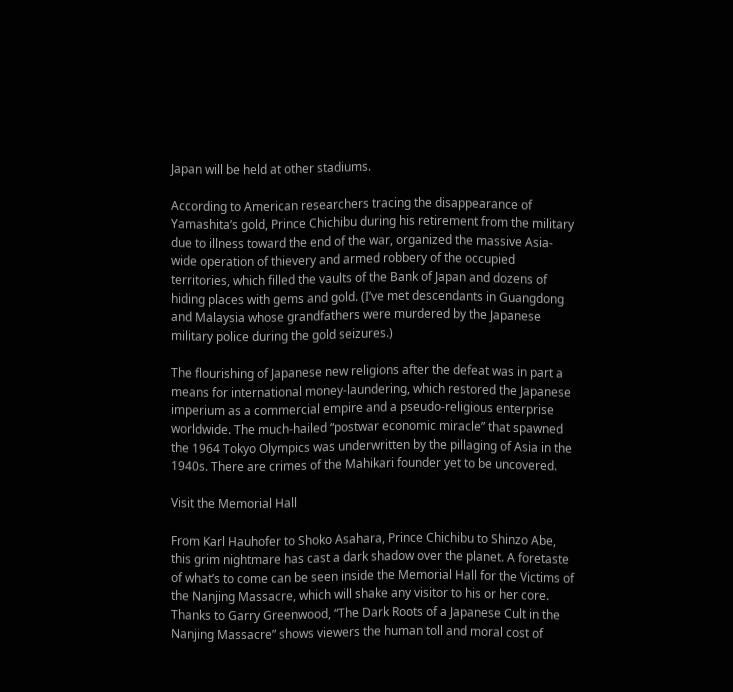Japan will be held at other stadiums.

According to American researchers tracing the disappearance of Yamashita’s gold, Prince Chichibu during his retirement from the military due to illness toward the end of the war, organized the massive Asia-wide operation of thievery and armed robbery of the occupied territories, which filled the vaults of the Bank of Japan and dozens of hiding places with gems and gold. (I’ve met descendants in Guangdong and Malaysia whose grandfathers were murdered by the Japanese military police during the gold seizures.)

The flourishing of Japanese new religions after the defeat was in part a means for international money-laundering, which restored the Japanese imperium as a commercial empire and a pseudo-religious enterprise worldwide. The much-hailed “postwar economic miracle” that spawned the 1964 Tokyo Olympics was underwritten by the pillaging of Asia in the 1940s. There are crimes of the Mahikari founder yet to be uncovered.

Visit the Memorial Hall

From Karl Hauhofer to Shoko Asahara, Prince Chichibu to Shinzo Abe, this grim nightmare has cast a dark shadow over the planet. A foretaste of what’s to come can be seen inside the Memorial Hall for the Victims of the Nanjing Massacre, which will shake any visitor to his or her core. Thanks to Garry Greenwood, “The Dark Roots of a Japanese Cult in the Nanjing Massacre” shows viewers the human toll and moral cost of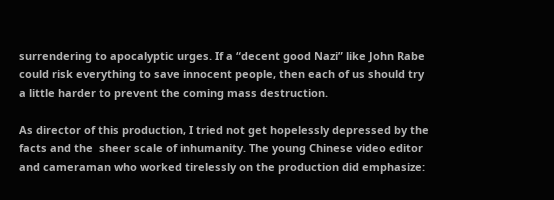surrendering to apocalyptic urges. If a “decent good Nazi” like John Rabe could risk everything to save innocent people, then each of us should try a little harder to prevent the coming mass destruction.

As director of this production, I tried not get hopelessly depressed by the facts and the  sheer scale of inhumanity. The young Chinese video editor and cameraman who worked tirelessly on the production did emphasize: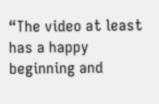“The video at least has a happy beginning and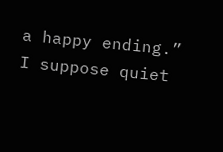a happy ending.” I suppose quiet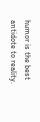humor is the best antidote to reality.